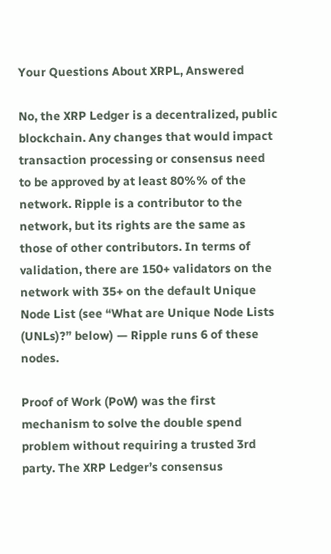Your Questions About XRPL, Answered

No, the XRP Ledger is a decentralized, public blockchain. Any changes that would impact transaction processing or consensus need to be approved by at least 80%% of the network. Ripple is a contributor to the network, but its rights are the same as those of other contributors. In terms of validation, there are 150+ validators on the network with 35+ on the default Unique Node List (see “What are Unique Node Lists (UNLs)?” below) — Ripple runs 6 of these nodes.

Proof of Work (PoW) was the first mechanism to solve the double spend problem without requiring a trusted 3rd party. The XRP Ledger’s consensus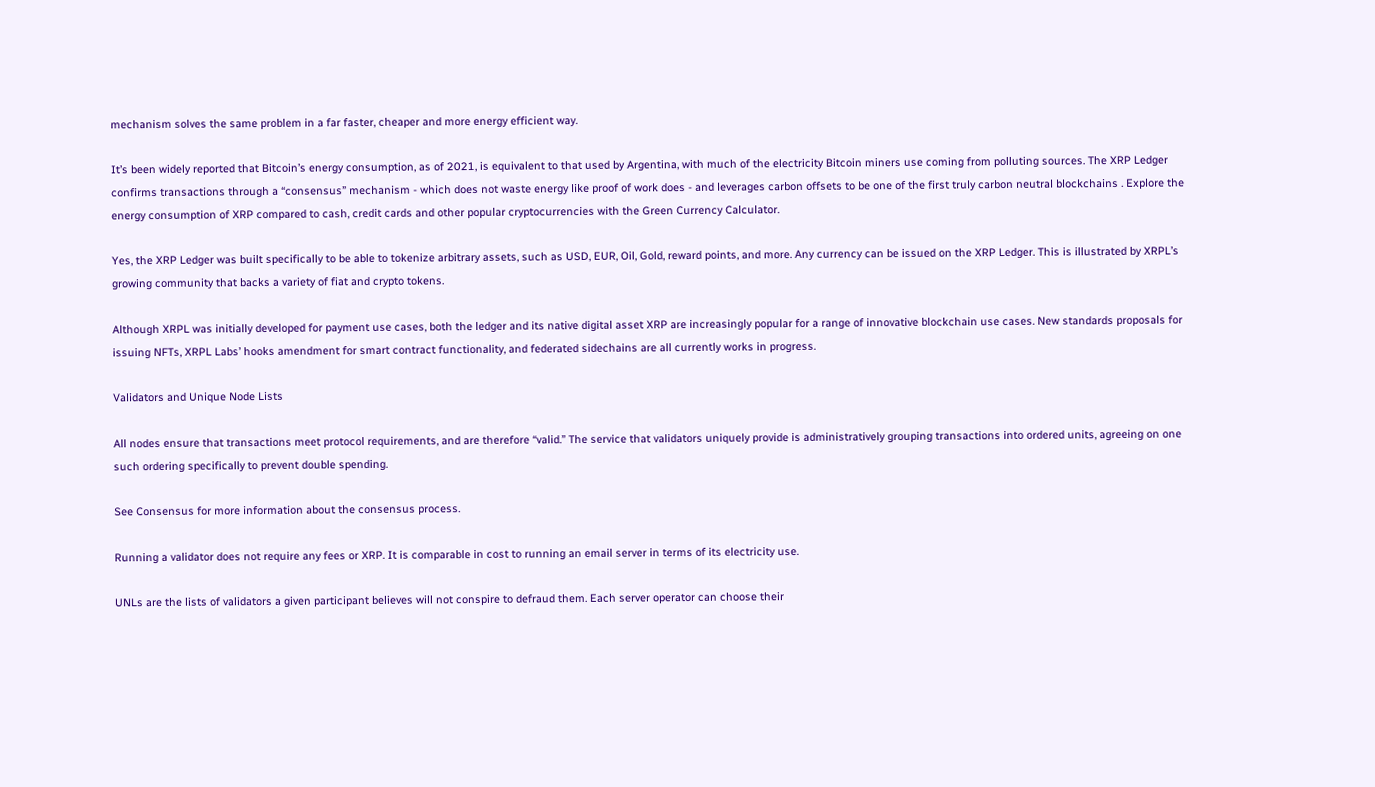mechanism solves the same problem in a far faster, cheaper and more energy efficient way.

It’s been widely reported that Bitcoin’s energy consumption, as of 2021, is equivalent to that used by Argentina, with much of the electricity Bitcoin miners use coming from polluting sources. The XRP Ledger confirms transactions through a “consensus” mechanism - which does not waste energy like proof of work does - and leverages carbon offsets to be one of the first truly carbon neutral blockchains . Explore the energy consumption of XRP compared to cash, credit cards and other popular cryptocurrencies with the Green Currency Calculator.

Yes, the XRP Ledger was built specifically to be able to tokenize arbitrary assets, such as USD, EUR, Oil, Gold, reward points, and more. Any currency can be issued on the XRP Ledger. This is illustrated by XRPL’s growing community that backs a variety of fiat and crypto tokens.

Although XRPL was initially developed for payment use cases, both the ledger and its native digital asset XRP are increasingly popular for a range of innovative blockchain use cases. New standards proposals for issuing NFTs, XRPL Labs’ hooks amendment for smart contract functionality, and federated sidechains are all currently works in progress.

Validators and Unique Node Lists

All nodes ensure that transactions meet protocol requirements, and are therefore “valid.” The service that validators uniquely provide is administratively grouping transactions into ordered units, agreeing on one such ordering specifically to prevent double spending.

See Consensus for more information about the consensus process.

Running a validator does not require any fees or XRP. It is comparable in cost to running an email server in terms of its electricity use.

UNLs are the lists of validators a given participant believes will not conspire to defraud them. Each server operator can choose their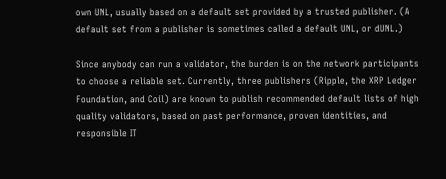own UNL, usually based on a default set provided by a trusted publisher. (A default set from a publisher is sometimes called a default UNL, or dUNL.)

Since anybody can run a validator, the burden is on the network participants to choose a reliable set. Currently, three publishers (Ripple, the XRP Ledger Foundation, and Coil) are known to publish recommended default lists of high quality validators, based on past performance, proven identities, and responsible IT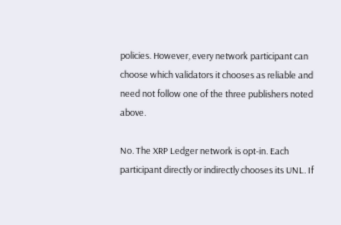policies. However, every network participant can choose which validators it chooses as reliable and need not follow one of the three publishers noted above.

No. The XRP Ledger network is opt-in. Each participant directly or indirectly chooses its UNL. If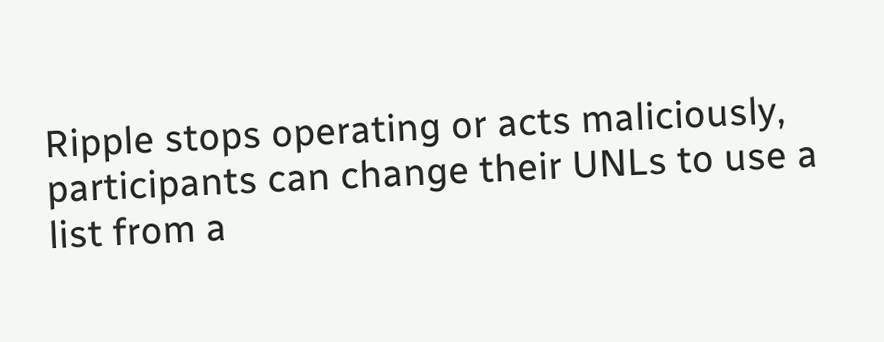Ripple stops operating or acts maliciously, participants can change their UNLs to use a list from a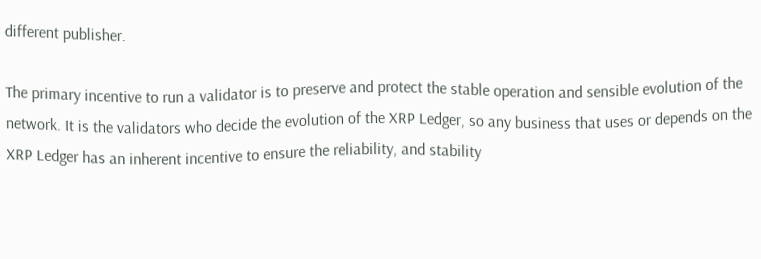different publisher.

The primary incentive to run a validator is to preserve and protect the stable operation and sensible evolution of the network. It is the validators who decide the evolution of the XRP Ledger, so any business that uses or depends on the XRP Ledger has an inherent incentive to ensure the reliability, and stability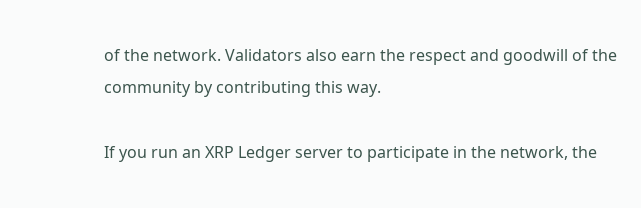of the network. Validators also earn the respect and goodwill of the community by contributing this way.

If you run an XRP Ledger server to participate in the network, the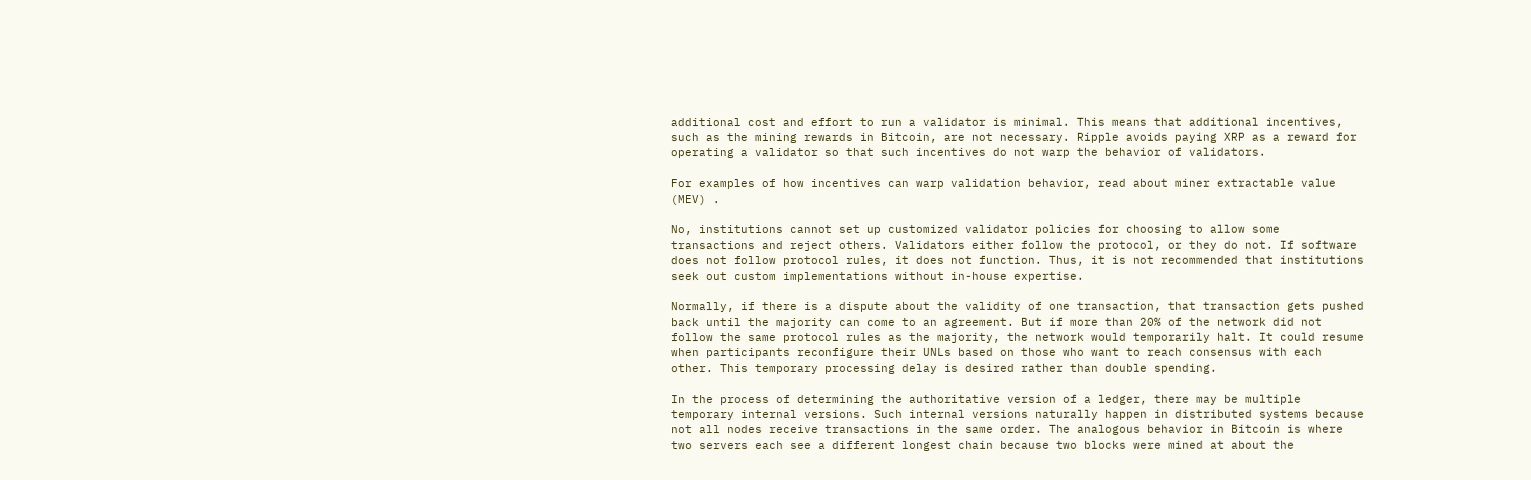additional cost and effort to run a validator is minimal. This means that additional incentives, such as the mining rewards in Bitcoin, are not necessary. Ripple avoids paying XRP as a reward for operating a validator so that such incentives do not warp the behavior of validators.

For examples of how incentives can warp validation behavior, read about miner extractable value (MEV) .

No, institutions cannot set up customized validator policies for choosing to allow some transactions and reject others. Validators either follow the protocol, or they do not. If software does not follow protocol rules, it does not function. Thus, it is not recommended that institutions seek out custom implementations without in-house expertise.

Normally, if there is a dispute about the validity of one transaction, that transaction gets pushed back until the majority can come to an agreement. But if more than 20% of the network did not follow the same protocol rules as the majority, the network would temporarily halt. It could resume when participants reconfigure their UNLs based on those who want to reach consensus with each other. This temporary processing delay is desired rather than double spending.

In the process of determining the authoritative version of a ledger, there may be multiple temporary internal versions. Such internal versions naturally happen in distributed systems because not all nodes receive transactions in the same order. The analogous behavior in Bitcoin is where two servers each see a different longest chain because two blocks were mined at about the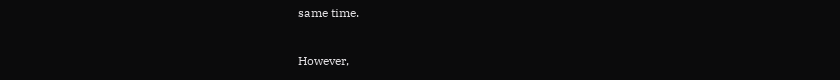same time.

However,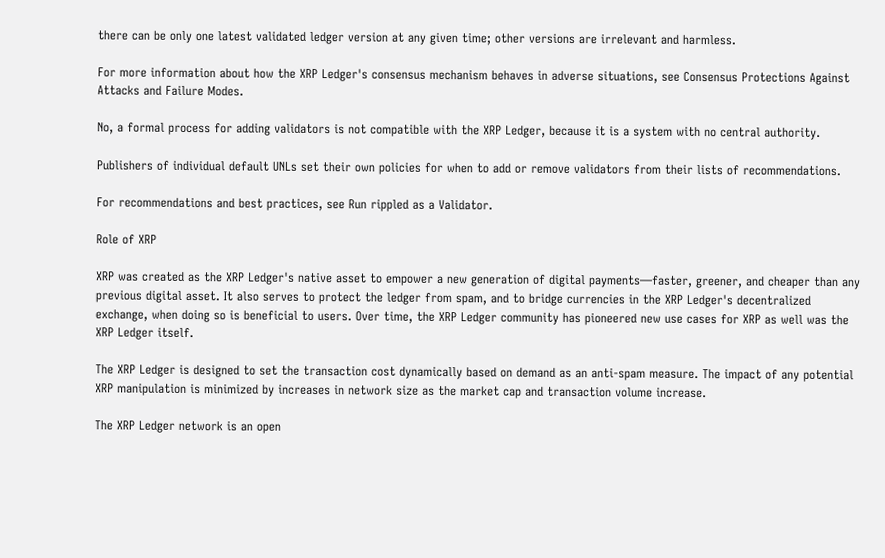there can be only one latest validated ledger version at any given time; other versions are irrelevant and harmless.

For more information about how the XRP Ledger's consensus mechanism behaves in adverse situations, see Consensus Protections Against Attacks and Failure Modes.

No, a formal process for adding validators is not compatible with the XRP Ledger, because it is a system with no central authority.

Publishers of individual default UNLs set their own policies for when to add or remove validators from their lists of recommendations.

For recommendations and best practices, see Run rippled as a Validator.

Role of XRP

XRP was created as the XRP Ledger's native asset to empower a new generation of digital payments—faster, greener, and cheaper than any previous digital asset. It also serves to protect the ledger from spam, and to bridge currencies in the XRP Ledger's decentralized exchange, when doing so is beneficial to users. Over time, the XRP Ledger community has pioneered new use cases for XRP as well was the XRP Ledger itself.

The XRP Ledger is designed to set the transaction cost dynamically based on demand as an anti-spam measure. The impact of any potential XRP manipulation is minimized by increases in network size as the market cap and transaction volume increase.

The XRP Ledger network is an open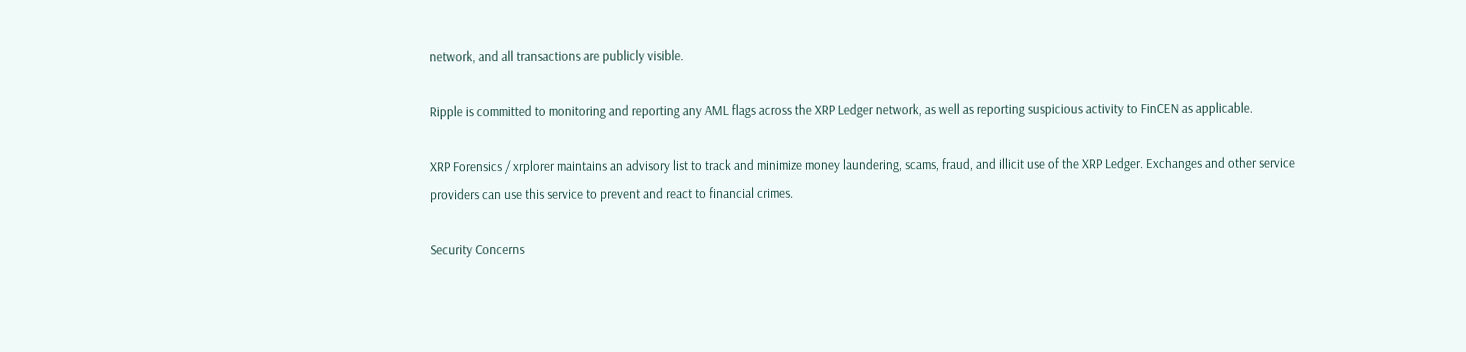network, and all transactions are publicly visible.

Ripple is committed to monitoring and reporting any AML flags across the XRP Ledger network, as well as reporting suspicious activity to FinCEN as applicable.

XRP Forensics / xrplorer maintains an advisory list to track and minimize money laundering, scams, fraud, and illicit use of the XRP Ledger. Exchanges and other service providers can use this service to prevent and react to financial crimes.

Security Concerns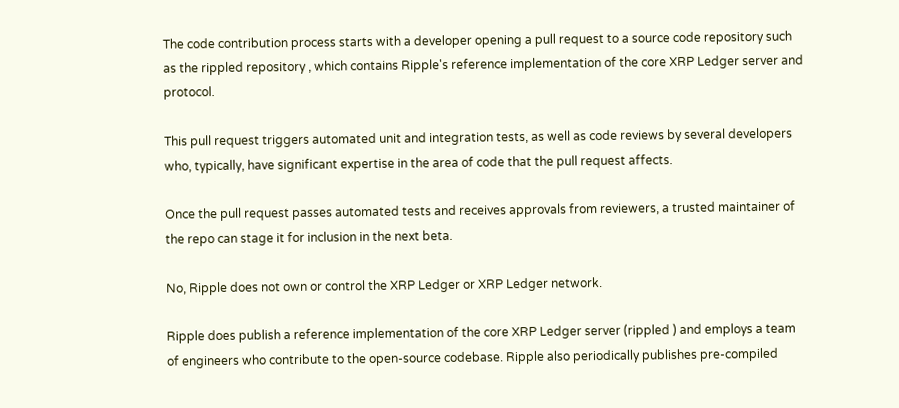The code contribution process starts with a developer opening a pull request to a source code repository such as the rippled repository , which contains Ripple's reference implementation of the core XRP Ledger server and protocol.

This pull request triggers automated unit and integration tests, as well as code reviews by several developers who, typically, have significant expertise in the area of code that the pull request affects.

Once the pull request passes automated tests and receives approvals from reviewers, a trusted maintainer of the repo can stage it for inclusion in the next beta.

No, Ripple does not own or control the XRP Ledger or XRP Ledger network.

Ripple does publish a reference implementation of the core XRP Ledger server (rippled ) and employs a team of engineers who contribute to the open-source codebase. Ripple also periodically publishes pre-compiled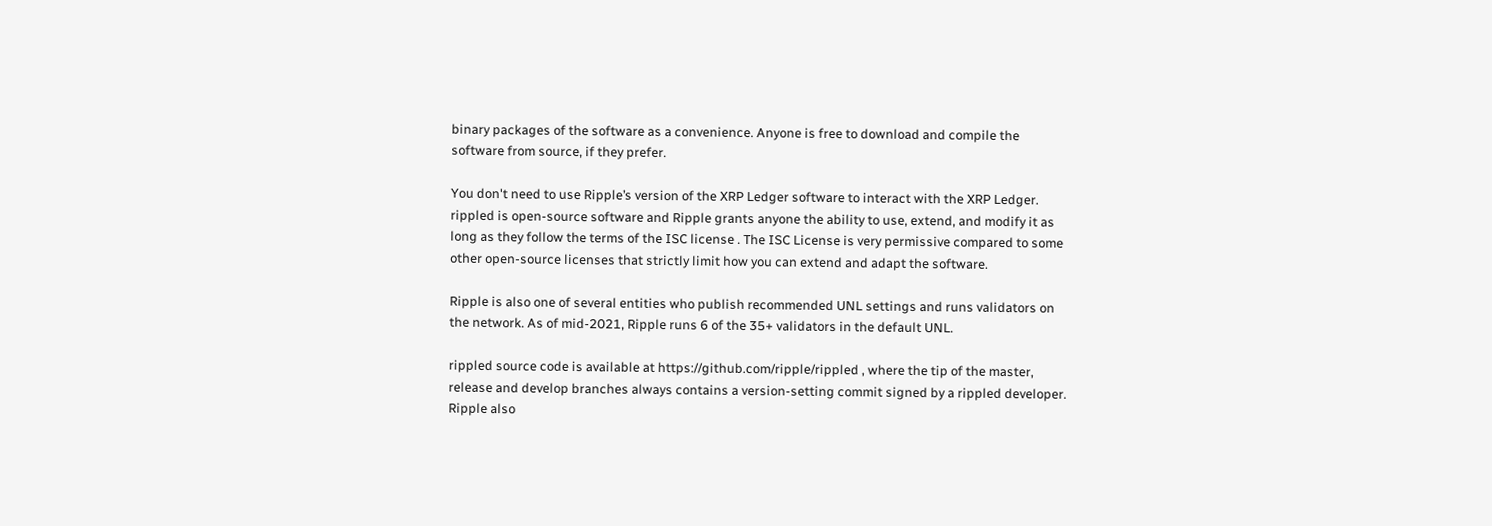binary packages of the software as a convenience. Anyone is free to download and compile the software from source, if they prefer.

You don't need to use Ripple’s version of the XRP Ledger software to interact with the XRP Ledger. rippled is open-source software and Ripple grants anyone the ability to use, extend, and modify it as long as they follow the terms of the ISC license . The ISC License is very permissive compared to some other open-source licenses that strictly limit how you can extend and adapt the software.

Ripple is also one of several entities who publish recommended UNL settings and runs validators on the network. As of mid-2021, Ripple runs 6 of the 35+ validators in the default UNL.

rippled source code is available at https://github.com/ripple/rippled , where the tip of the master, release and develop branches always contains a version-setting commit signed by a rippled developer. Ripple also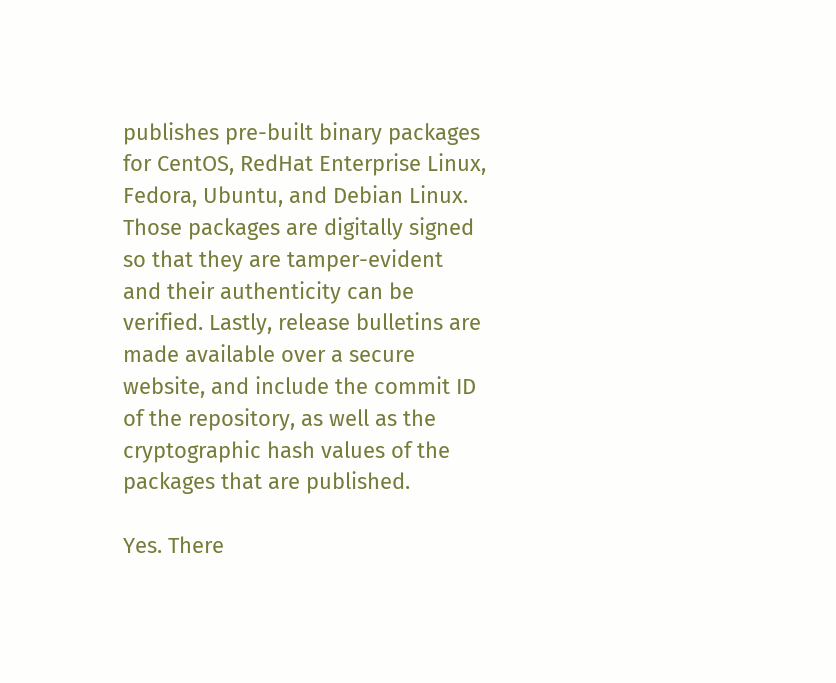publishes pre-built binary packages for CentOS, RedHat Enterprise Linux, Fedora, Ubuntu, and Debian Linux. Those packages are digitally signed so that they are tamper-evident and their authenticity can be verified. Lastly, release bulletins are made available over a secure website, and include the commit ID of the repository, as well as the cryptographic hash values of the packages that are published.

Yes. There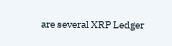are several XRP Ledger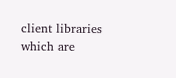client libraries which are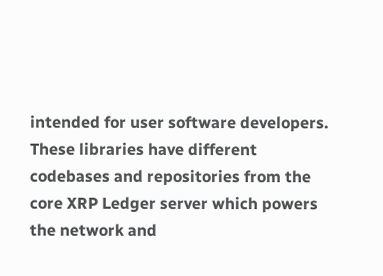intended for user software developers. These libraries have different codebases and repositories from the core XRP Ledger server which powers the network and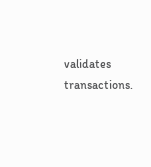validates transactions.